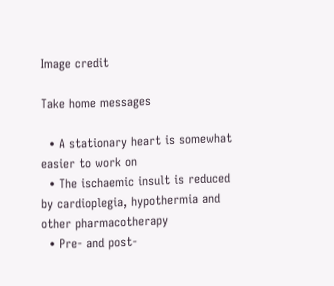Image credit

Take home messages

  • A stationary heart is somewhat easier to work on
  • The ischaemic insult is reduced by cardioplegia, hypothermia and other pharmacotherapy
  • Pre- and post-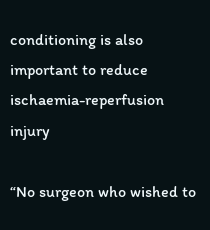conditioning is also important to reduce ischaemia-reperfusion injury

“No surgeon who wished to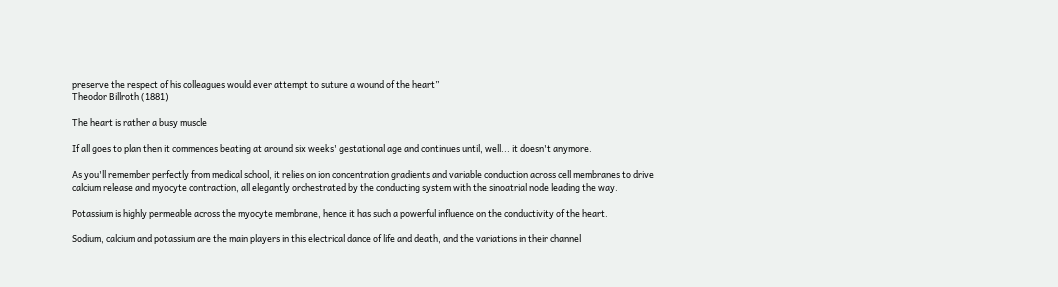preserve the respect of his colleagues would ever attempt to suture a wound of the heart”
Theodor Billroth (1881)

The heart is rather a busy muscle

If all goes to plan then it commences beating at around six weeks' gestational age and continues until, well... it doesn't anymore.

As you'll remember perfectly from medical school, it relies on ion concentration gradients and variable conduction across cell membranes to drive calcium release and myocyte contraction, all elegantly orchestrated by the conducting system with the sinoatrial node leading the way.

Potassium is highly permeable across the myocyte membrane, hence it has such a powerful influence on the conductivity of the heart.

Sodium, calcium and potassium are the main players in this electrical dance of life and death, and the variations in their channel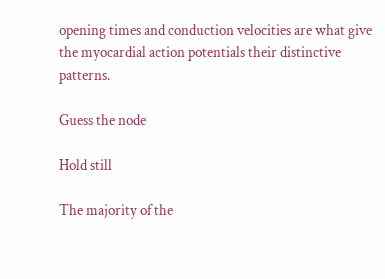opening times and conduction velocities are what give the myocardial action potentials their distinctive patterns.

Guess the node

Hold still

The majority of the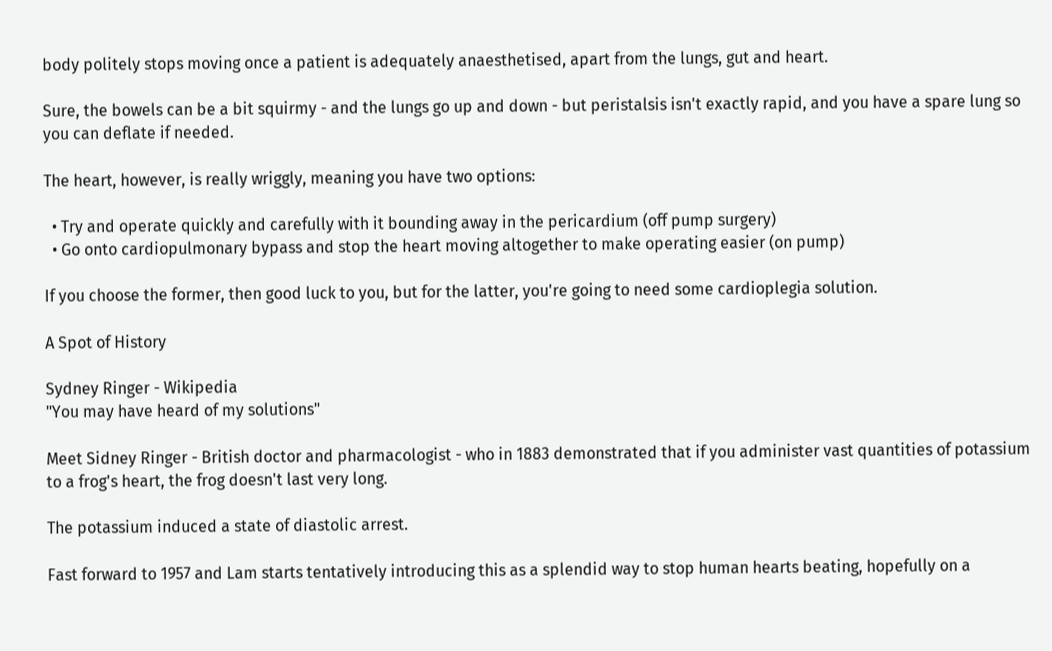body politely stops moving once a patient is adequately anaesthetised, apart from the lungs, gut and heart.

Sure, the bowels can be a bit squirmy - and the lungs go up and down - but peristalsis isn't exactly rapid, and you have a spare lung so you can deflate if needed.

The heart, however, is really wriggly, meaning you have two options:

  • Try and operate quickly and carefully with it bounding away in the pericardium (off pump surgery)
  • Go onto cardiopulmonary bypass and stop the heart moving altogether to make operating easier (on pump)

If you choose the former, then good luck to you, but for the latter, you're going to need some cardioplegia solution.

A Spot of History

Sydney Ringer - Wikipedia
"You may have heard of my solutions"

Meet Sidney Ringer - British doctor and pharmacologist - who in 1883 demonstrated that if you administer vast quantities of potassium to a frog's heart, the frog doesn't last very long.

The potassium induced a state of diastolic arrest.

Fast forward to 1957 and Lam starts tentatively introducing this as a splendid way to stop human hearts beating, hopefully on a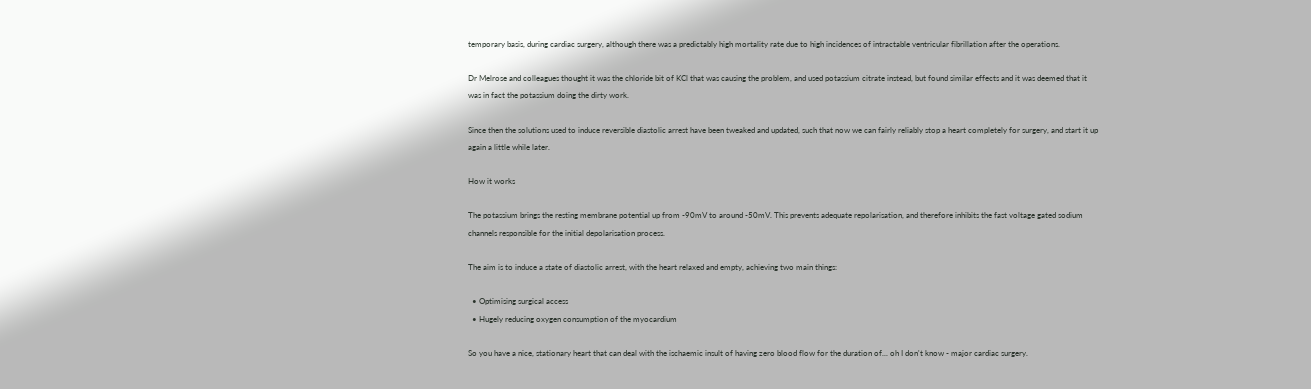temporary basis, during cardiac surgery, although there was a predictably high mortality rate due to high incidences of intractable ventricular fibrillation after the operations.

Dr Melrose and colleagues thought it was the chloride bit of KCl that was causing the problem, and used potassium citrate instead, but found similar effects and it was deemed that it was in fact the potassium doing the dirty work.

Since then the solutions used to induce reversible diastolic arrest have been tweaked and updated, such that now we can fairly reliably stop a heart completely for surgery, and start it up again a little while later.

How it works

The potassium brings the resting membrane potential up from -90mV to around -50mV. This prevents adequate repolarisation, and therefore inhibits the fast voltage gated sodium channels responsible for the initial depolarisation process.

The aim is to induce a state of diastolic arrest, with the heart relaxed and empty, achieving two main things:

  • Optimising surgical access
  • Hugely reducing oxygen consumption of the myocardium

So you have a nice, stationary heart that can deal with the ischaemic insult of having zero blood flow for the duration of... oh I don't know - major cardiac surgery.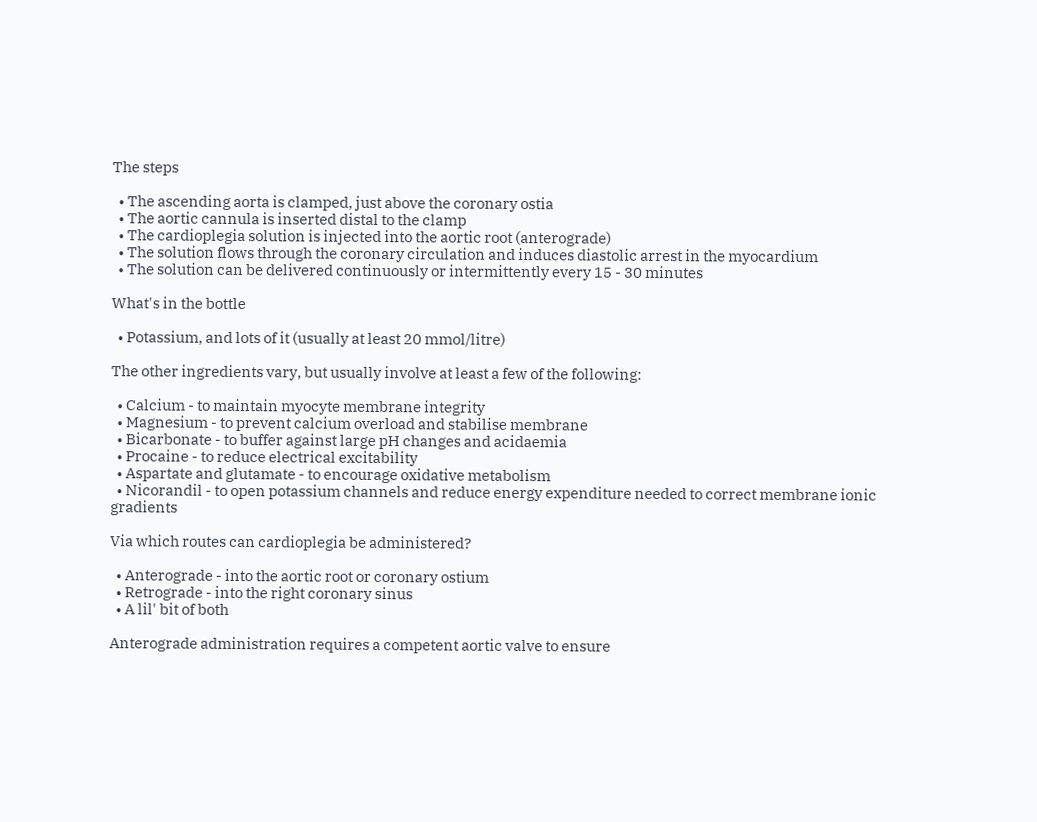The steps

  • The ascending aorta is clamped, just above the coronary ostia
  • The aortic cannula is inserted distal to the clamp
  • The cardioplegia solution is injected into the aortic root (anterograde)
  • The solution flows through the coronary circulation and induces diastolic arrest in the myocardium
  • The solution can be delivered continuously or intermittently every 15 - 30 minutes

What's in the bottle

  • Potassium, and lots of it (usually at least 20 mmol/litre)

The other ingredients vary, but usually involve at least a few of the following:

  • Calcium - to maintain myocyte membrane integrity
  • Magnesium - to prevent calcium overload and stabilise membrane
  • Bicarbonate - to buffer against large pH changes and acidaemia
  • Procaine - to reduce electrical excitability
  • Aspartate and glutamate - to encourage oxidative metabolism
  • Nicorandil - to open potassium channels and reduce energy expenditure needed to correct membrane ionic gradients

Via which routes can cardioplegia be administered?

  • Anterograde - into the aortic root or coronary ostium
  • Retrograde - into the right coronary sinus
  • A lil' bit of both

Anterograde administration requires a competent aortic valve to ensure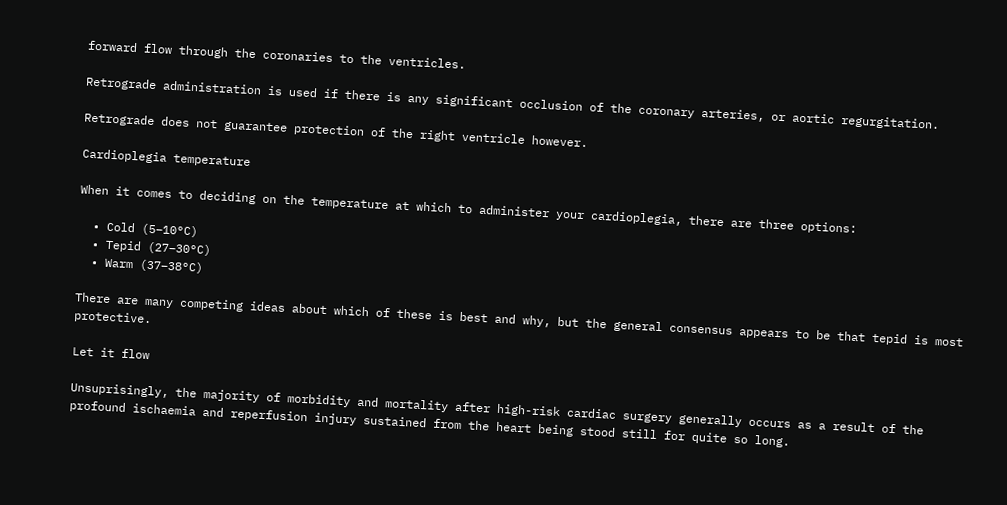forward flow through the coronaries to the ventricles.

Retrograde administration is used if there is any significant occlusion of the coronary arteries, or aortic regurgitation.

Retrograde does not guarantee protection of the right ventricle however.

Cardioplegia temperature

When it comes to deciding on the temperature at which to administer your cardioplegia, there are three options:

  • Cold (5–10°C)
  • Tepid (27–30°C)
  • Warm (37–38°C)

There are many competing ideas about which of these is best and why, but the general consensus appears to be that tepid is most protective.

Let it flow

Unsuprisingly, the majority of morbidity and mortality after high-risk cardiac surgery generally occurs as a result of the profound ischaemia and reperfusion injury sustained from the heart being stood still for quite so long.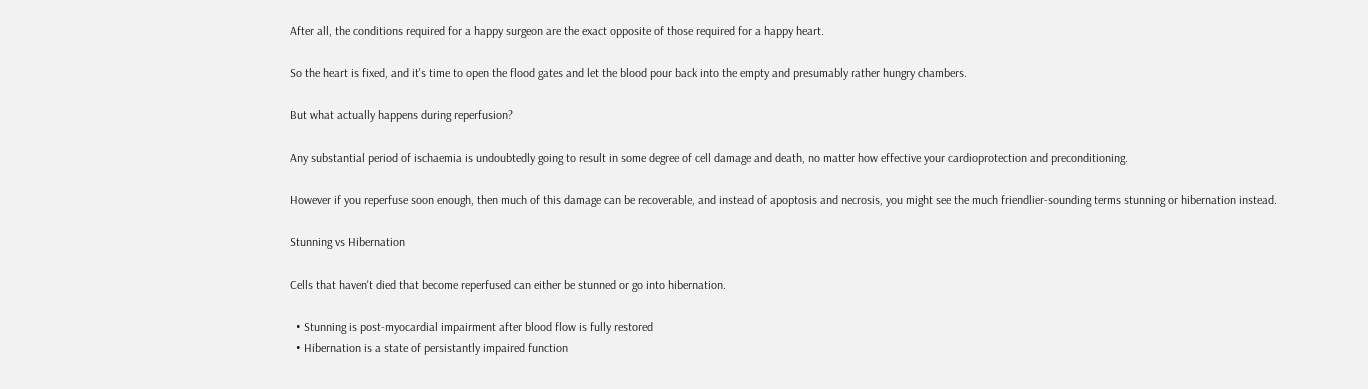After all, the conditions required for a happy surgeon are the exact opposite of those required for a happy heart.

So the heart is fixed, and it's time to open the flood gates and let the blood pour back into the empty and presumably rather hungry chambers.

But what actually happens during reperfusion?

Any substantial period of ischaemia is undoubtedly going to result in some degree of cell damage and death, no matter how effective your cardioprotection and preconditioning.

However if you reperfuse soon enough, then much of this damage can be recoverable, and instead of apoptosis and necrosis, you might see the much friendlier-sounding terms stunning or hibernation instead.

Stunning vs Hibernation

Cells that haven't died that become reperfused can either be stunned or go into hibernation.

  • Stunning is post-myocardial impairment after blood flow is fully restored
  • Hibernation is a state of persistantly impaired function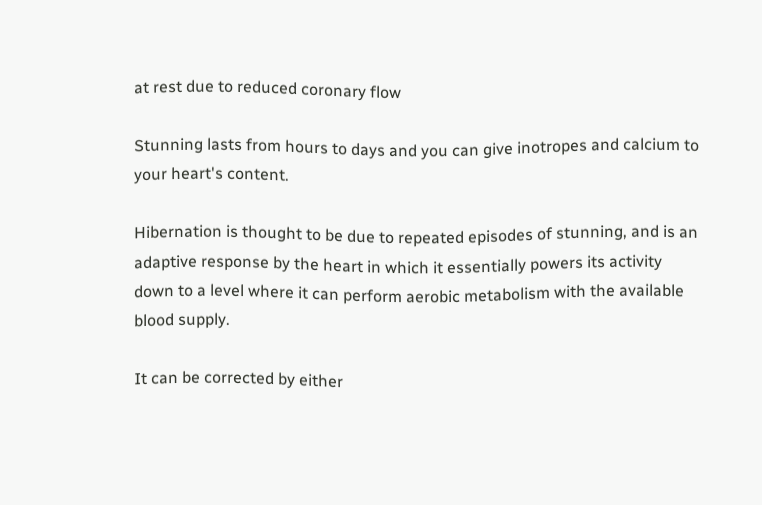at rest due to reduced coronary flow

Stunning lasts from hours to days and you can give inotropes and calcium to your heart's content.

Hibernation is thought to be due to repeated episodes of stunning, and is an adaptive response by the heart in which it essentially powers its activity down to a level where it can perform aerobic metabolism with the available blood supply.

It can be corrected by either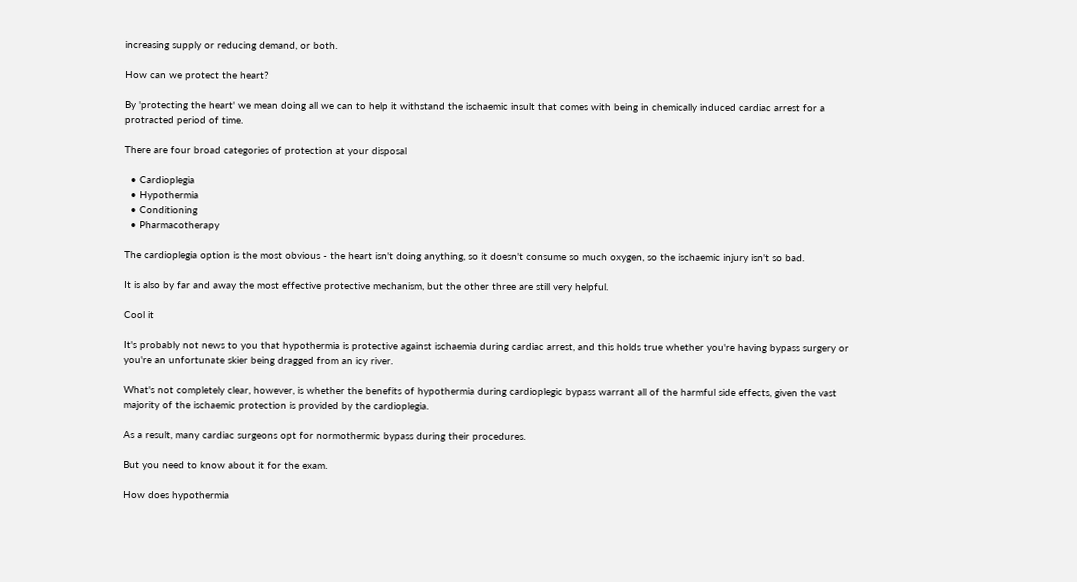increasing supply or reducing demand, or both.

How can we protect the heart?

By 'protecting the heart' we mean doing all we can to help it withstand the ischaemic insult that comes with being in chemically induced cardiac arrest for a protracted period of time.

There are four broad categories of protection at your disposal

  • Cardioplegia
  • Hypothermia
  • Conditioning
  • Pharmacotherapy

The cardioplegia option is the most obvious - the heart isn't doing anything, so it doesn't consume so much oxygen, so the ischaemic injury isn't so bad.

It is also by far and away the most effective protective mechanism, but the other three are still very helpful.

Cool it

It's probably not news to you that hypothermia is protective against ischaemia during cardiac arrest, and this holds true whether you're having bypass surgery or you're an unfortunate skier being dragged from an icy river.

What's not completely clear, however, is whether the benefits of hypothermia during cardioplegic bypass warrant all of the harmful side effects, given the vast majority of the ischaemic protection is provided by the cardioplegia.

As a result, many cardiac surgeons opt for normothermic bypass during their procedures.

But you need to know about it for the exam.

How does hypothermia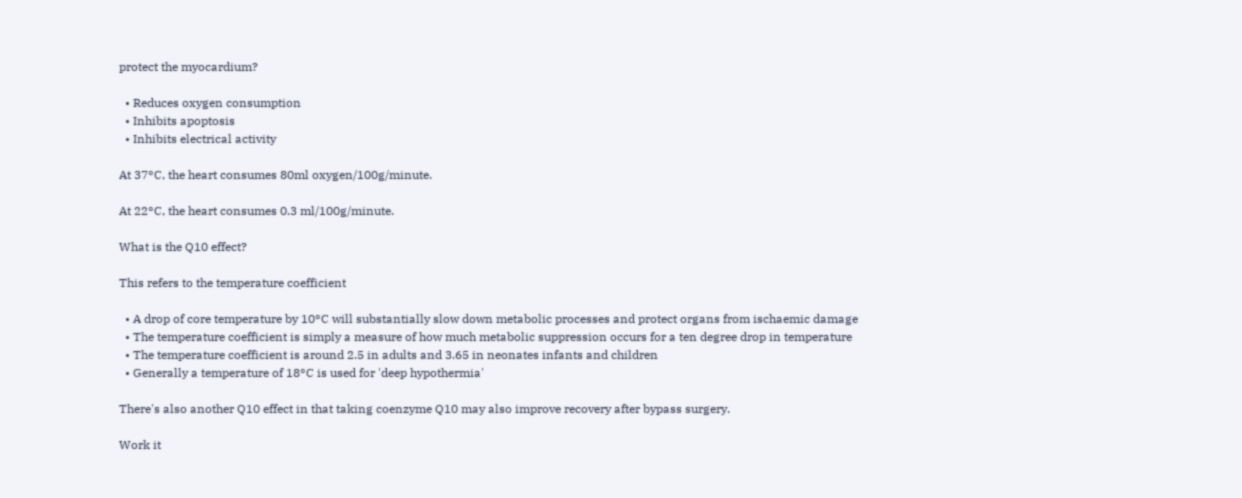protect the myocardium?

  • Reduces oxygen consumption
  • Inhibits apoptosis
  • Inhibits electrical activity

At 37°C, the heart consumes 80ml oxygen/100g/minute.

At 22°C, the heart consumes 0.3 ml/100g/minute.

What is the Q10 effect?

This refers to the temperature coefficient

  • A drop of core temperature by 10°C will substantially slow down metabolic processes and protect organs from ischaemic damage
  • The temperature coefficient is simply a measure of how much metabolic suppression occurs for a ten degree drop in temperature
  • The temperature coefficient is around 2.5 in adults and 3.65 in neonates infants and children
  • Generally a temperature of 18°C is used for 'deep hypothermia'

There's also another Q10 effect in that taking coenzyme Q10 may also improve recovery after bypass surgery.

Work it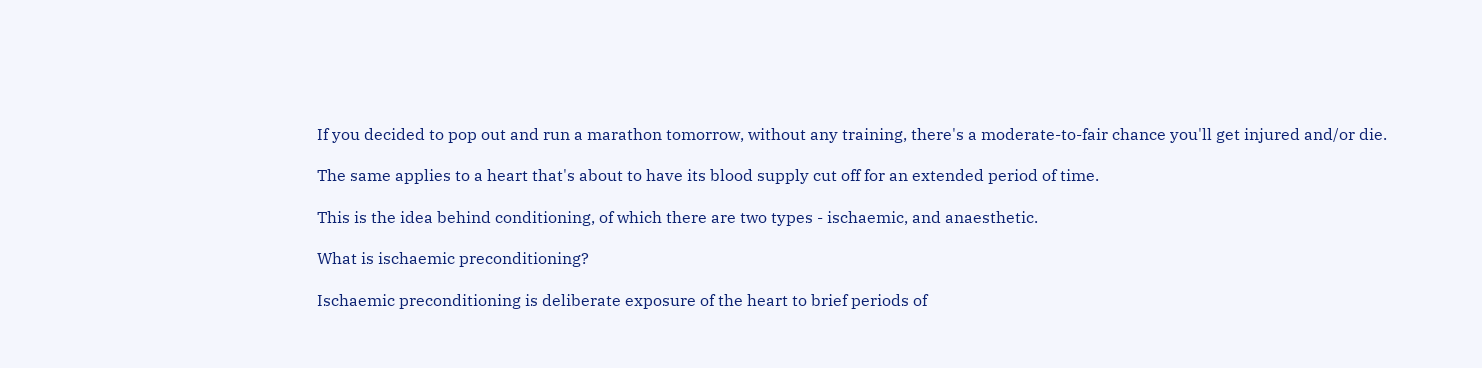If you decided to pop out and run a marathon tomorrow, without any training, there's a moderate-to-fair chance you'll get injured and/or die.

The same applies to a heart that's about to have its blood supply cut off for an extended period of time.

This is the idea behind conditioning, of which there are two types - ischaemic, and anaesthetic.

What is ischaemic preconditioning?

Ischaemic preconditioning is deliberate exposure of the heart to brief periods of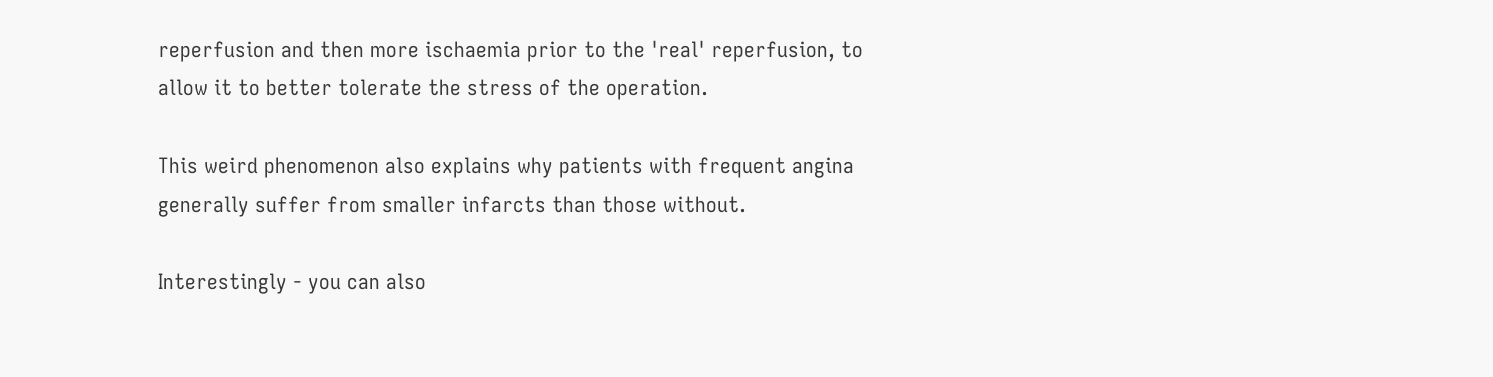reperfusion and then more ischaemia prior to the 'real' reperfusion, to allow it to better tolerate the stress of the operation.

This weird phenomenon also explains why patients with frequent angina generally suffer from smaller infarcts than those without.

Interestingly - you can also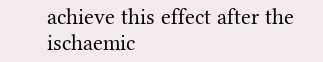achieve this effect after the ischaemic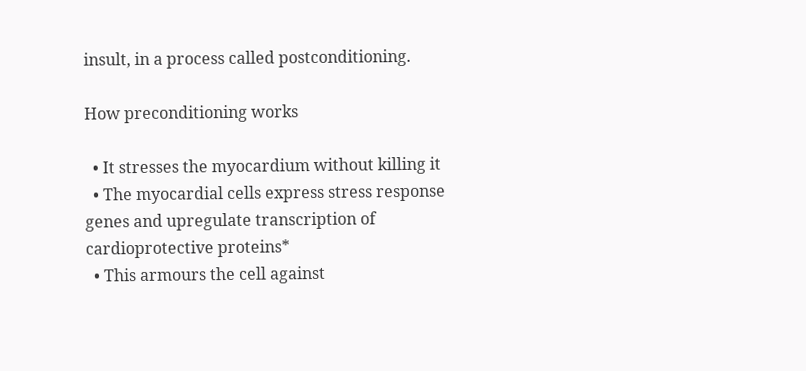insult, in a process called postconditioning.

How preconditioning works

  • It stresses the myocardium without killing it
  • The myocardial cells express stress response genes and upregulate transcription of cardioprotective proteins*
  • This armours the cell against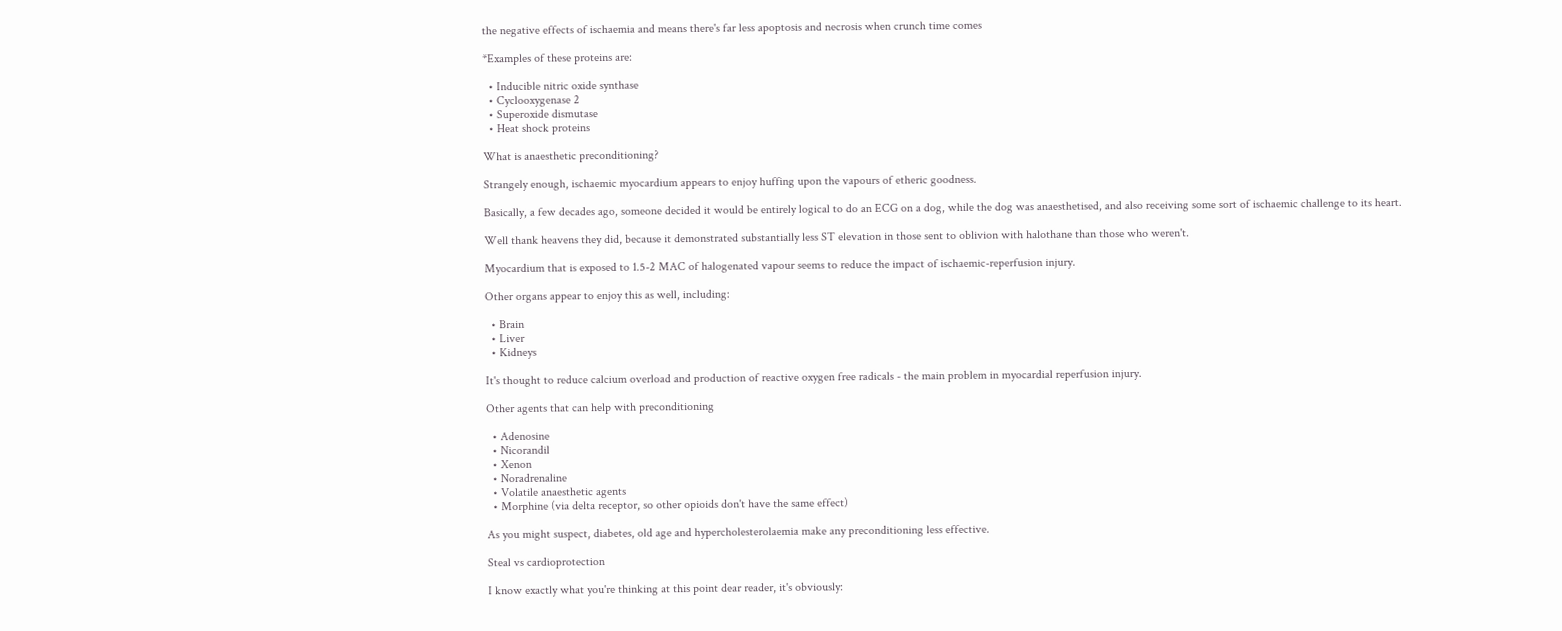the negative effects of ischaemia and means there's far less apoptosis and necrosis when crunch time comes

*Examples of these proteins are:

  • Inducible nitric oxide synthase
  • Cyclooxygenase 2
  • Superoxide dismutase
  • Heat shock proteins

What is anaesthetic preconditioning?

Strangely enough, ischaemic myocardium appears to enjoy huffing upon the vapours of etheric goodness.

Basically, a few decades ago, someone decided it would be entirely logical to do an ECG on a dog, while the dog was anaesthetised, and also receiving some sort of ischaemic challenge to its heart.

Well thank heavens they did, because it demonstrated substantially less ST elevation in those sent to oblivion with halothane than those who weren't.

Myocardium that is exposed to 1.5-2 MAC of halogenated vapour seems to reduce the impact of ischaemic-reperfusion injury.

Other organs appear to enjoy this as well, including:

  • Brain
  • Liver
  • Kidneys

It's thought to reduce calcium overload and production of reactive oxygen free radicals - the main problem in myocardial reperfusion injury.

Other agents that can help with preconditioning

  • Adenosine
  • Nicorandil
  • Xenon
  • Noradrenaline
  • Volatile anaesthetic agents
  • Morphine (via delta receptor, so other opioids don't have the same effect)

As you might suspect, diabetes, old age and hypercholesterolaemia make any preconditioning less effective.

Steal vs cardioprotection

I know exactly what you're thinking at this point dear reader, it's obviously: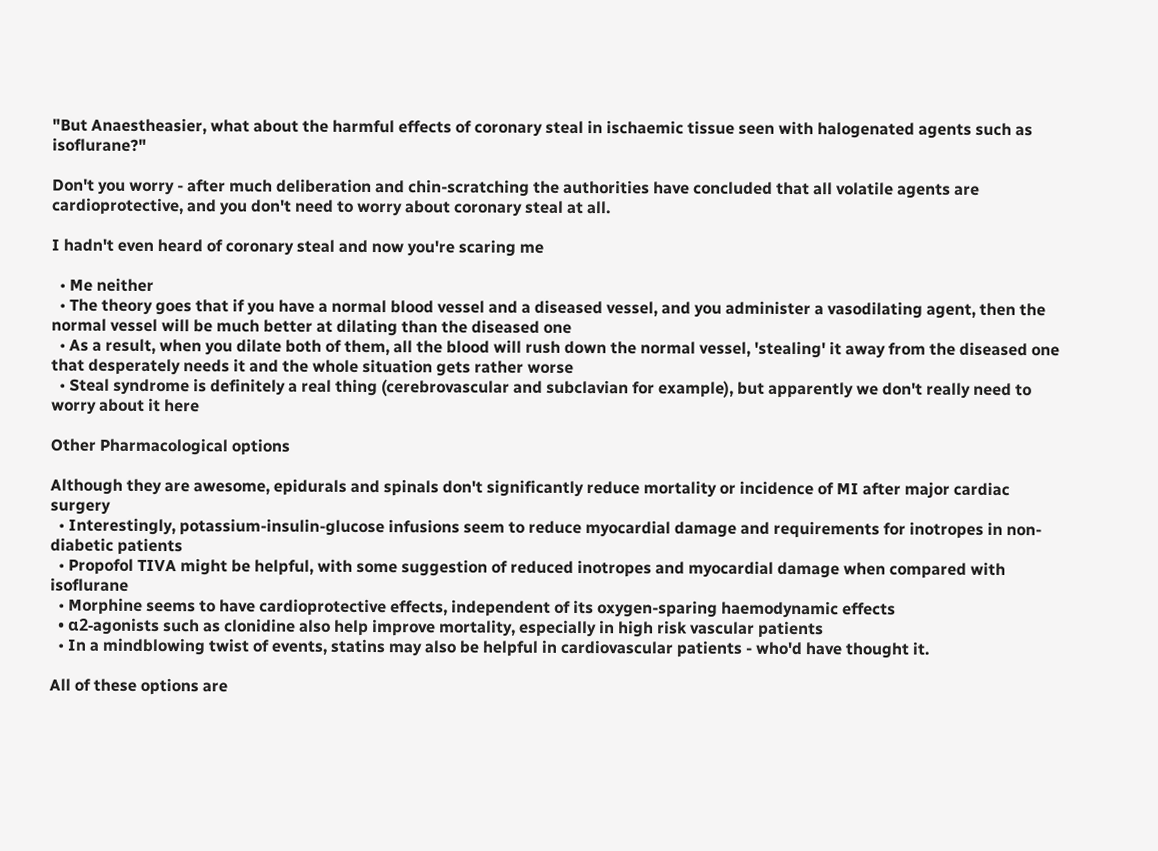"But Anaestheasier, what about the harmful effects of coronary steal in ischaemic tissue seen with halogenated agents such as isoflurane?"

Don't you worry - after much deliberation and chin-scratching the authorities have concluded that all volatile agents are cardioprotective, and you don't need to worry about coronary steal at all.

I hadn't even heard of coronary steal and now you're scaring me

  • Me neither
  • The theory goes that if you have a normal blood vessel and a diseased vessel, and you administer a vasodilating agent, then the normal vessel will be much better at dilating than the diseased one
  • As a result, when you dilate both of them, all the blood will rush down the normal vessel, 'stealing' it away from the diseased one that desperately needs it and the whole situation gets rather worse
  • Steal syndrome is definitely a real thing (cerebrovascular and subclavian for example), but apparently we don't really need to worry about it here

Other Pharmacological options

Although they are awesome, epidurals and spinals don't significantly reduce mortality or incidence of MI after major cardiac surgery
  • Interestingly, potassium-insulin-glucose infusions seem to reduce myocardial damage and requirements for inotropes in non-diabetic patients
  • Propofol TIVA might be helpful, with some suggestion of reduced inotropes and myocardial damage when compared with isoflurane
  • Morphine seems to have cardioprotective effects, independent of its oxygen-sparing haemodynamic effects
  • α2-agonists such as clonidine also help improve mortality, especially in high risk vascular patients
  • In a mindblowing twist of events, statins may also be helpful in cardiovascular patients - who'd have thought it.

All of these options are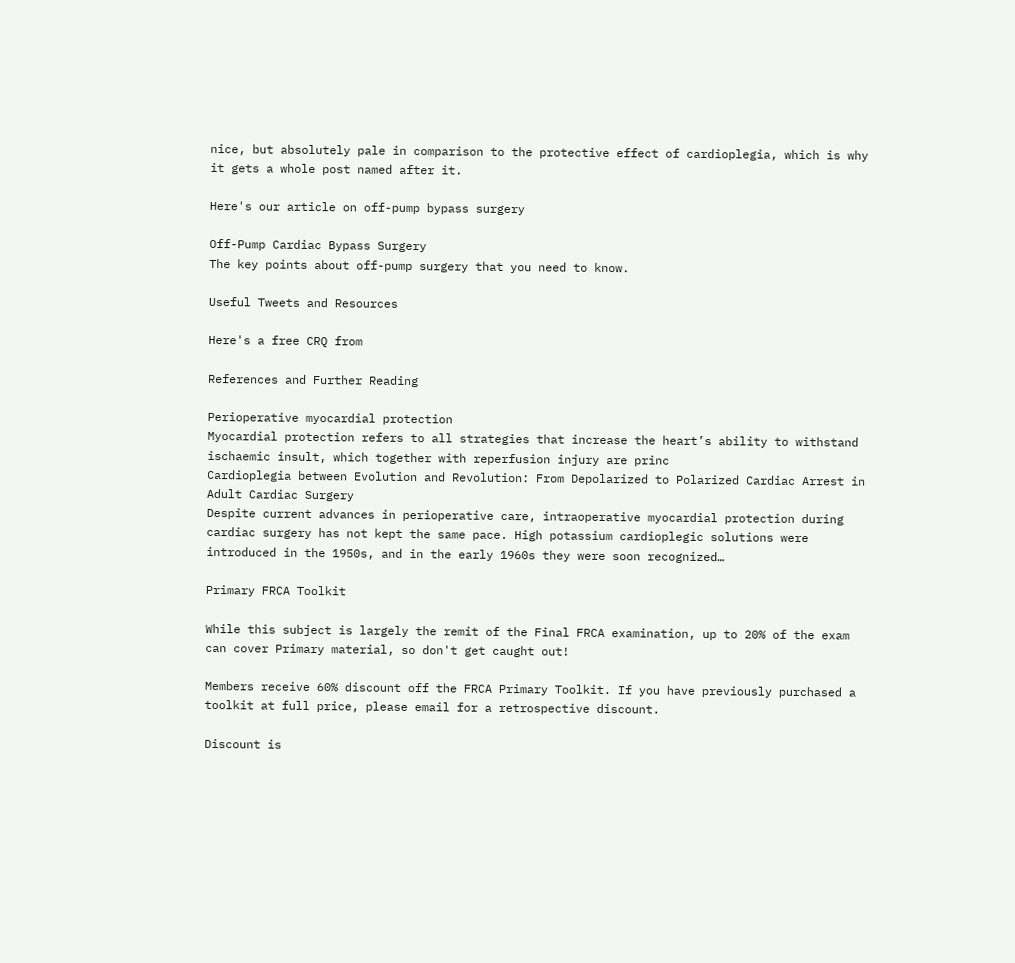nice, but absolutely pale in comparison to the protective effect of cardioplegia, which is why it gets a whole post named after it.

Here's our article on off-pump bypass surgery

Off-Pump Cardiac Bypass Surgery
The key points about off-pump surgery that you need to know.

Useful Tweets and Resources

Here's a free CRQ from

References and Further Reading

Perioperative myocardial protection
Myocardial protection refers to all strategies that increase the heart’s ability to withstand ischaemic insult, which together with reperfusion injury are princ
Cardioplegia between Evolution and Revolution: From Depolarized to Polarized Cardiac Arrest in Adult Cardiac Surgery
Despite current advances in perioperative care, intraoperative myocardial protection during cardiac surgery has not kept the same pace. High potassium cardioplegic solutions were introduced in the 1950s, and in the early 1960s they were soon recognized…

Primary FRCA Toolkit

While this subject is largely the remit of the Final FRCA examination, up to 20% of the exam can cover Primary material, so don't get caught out!

Members receive 60% discount off the FRCA Primary Toolkit. If you have previously purchased a toolkit at full price, please email for a retrospective discount.

Discount is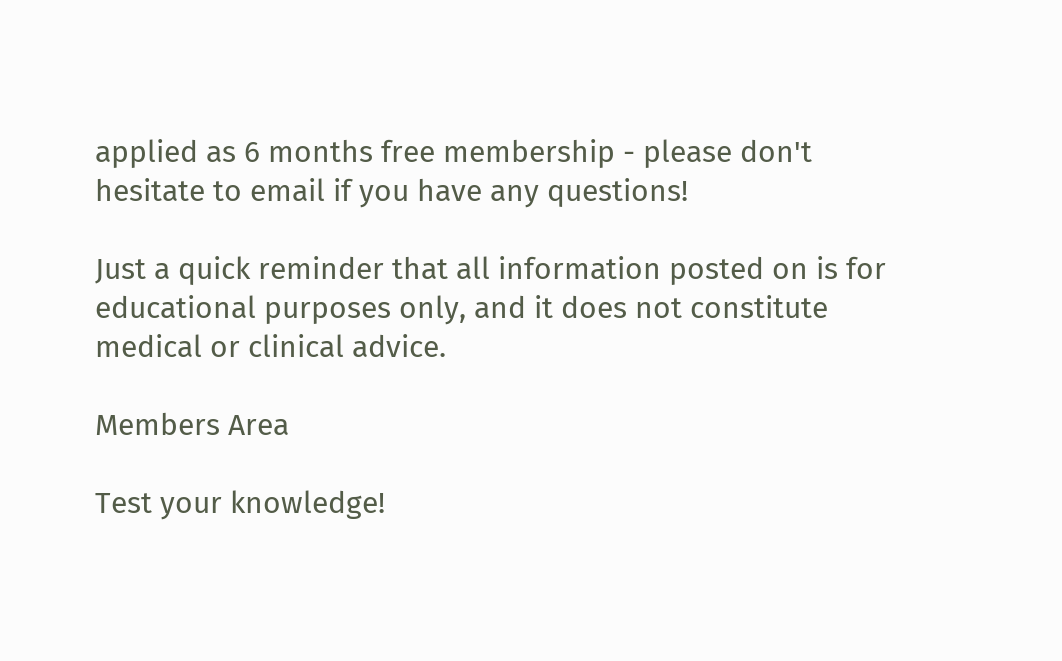applied as 6 months free membership - please don't hesitate to email if you have any questions!

Just a quick reminder that all information posted on is for educational purposes only, and it does not constitute medical or clinical advice.

Members Area

Test your knowledge!